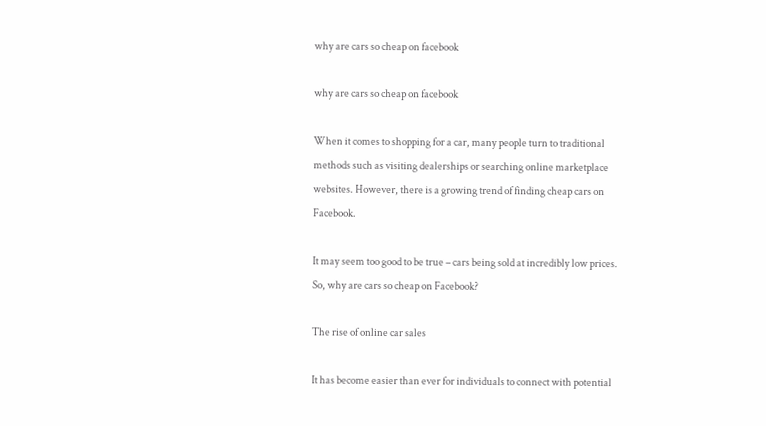why are cars so cheap on facebook

why are cars so cheap on facebook

When it comes to shopping for a car, many people turn to traditional methods such as visiting dealerships or searching online marketplace websites. However, there is a growing trend of finding cheap cars on Facebook.

It may seem too good to be true – cars being sold at incredibly low prices. So, why are cars so cheap on Facebook?

The rise of online car sales

It has become easier than ever for individuals to connect with potential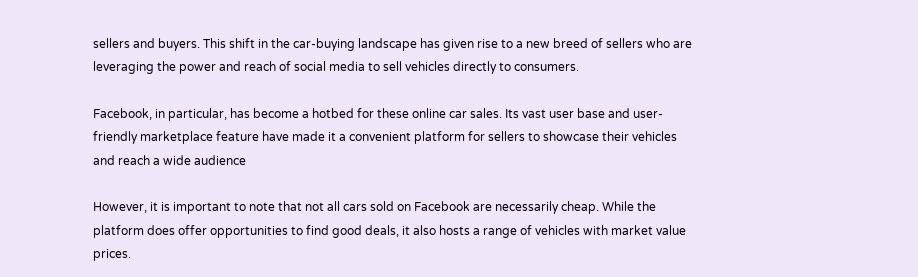sellers and buyers. This shift in the car-buying landscape has given rise to a new breed of sellers who are leveraging the power and reach of social media to sell vehicles directly to consumers.

Facebook, in particular, has become a hotbed for these online car sales. Its vast user base and user-friendly marketplace feature have made it a convenient platform for sellers to showcase their vehicles and reach a wide audience

However, it is important to note that not all cars sold on Facebook are necessarily cheap. While the platform does offer opportunities to find good deals, it also hosts a range of vehicles with market value prices.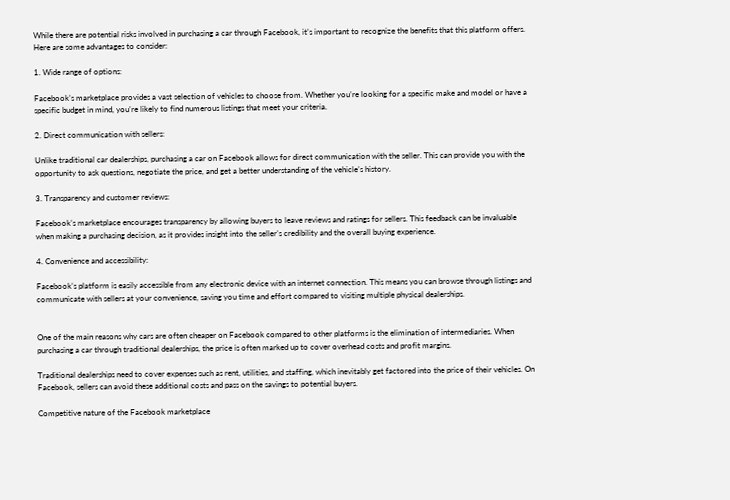While there are potential risks involved in purchasing a car through Facebook, it’s important to recognize the benefits that this platform offers. Here are some advantages to consider:

1. Wide range of options:

Facebook’s marketplace provides a vast selection of vehicles to choose from. Whether you’re looking for a specific make and model or have a specific budget in mind, you’re likely to find numerous listings that meet your criteria.

2. Direct communication with sellers:

Unlike traditional car dealerships, purchasing a car on Facebook allows for direct communication with the seller. This can provide you with the opportunity to ask questions, negotiate the price, and get a better understanding of the vehicle’s history.

3. Transparency and customer reviews:

Facebook’s marketplace encourages transparency by allowing buyers to leave reviews and ratings for sellers. This feedback can be invaluable when making a purchasing decision, as it provides insight into the seller’s credibility and the overall buying experience.

4. Convenience and accessibility:

Facebook’s platform is easily accessible from any electronic device with an internet connection. This means you can browse through listings and communicate with sellers at your convenience, saving you time and effort compared to visiting multiple physical dealerships.


One of the main reasons why cars are often cheaper on Facebook compared to other platforms is the elimination of intermediaries. When purchasing a car through traditional dealerships, the price is often marked up to cover overhead costs and profit margins.

Traditional dealerships need to cover expenses such as rent, utilities, and staffing, which inevitably get factored into the price of their vehicles. On Facebook, sellers can avoid these additional costs and pass on the savings to potential buyers.

Competitive nature of the Facebook marketplace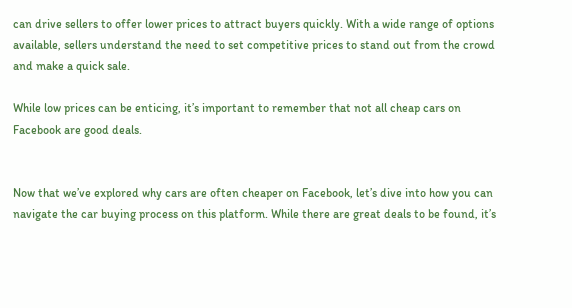can drive sellers to offer lower prices to attract buyers quickly. With a wide range of options available, sellers understand the need to set competitive prices to stand out from the crowd and make a quick sale.

While low prices can be enticing, it’s important to remember that not all cheap cars on Facebook are good deals.


Now that we’ve explored why cars are often cheaper on Facebook, let’s dive into how you can navigate the car buying process on this platform. While there are great deals to be found, it’s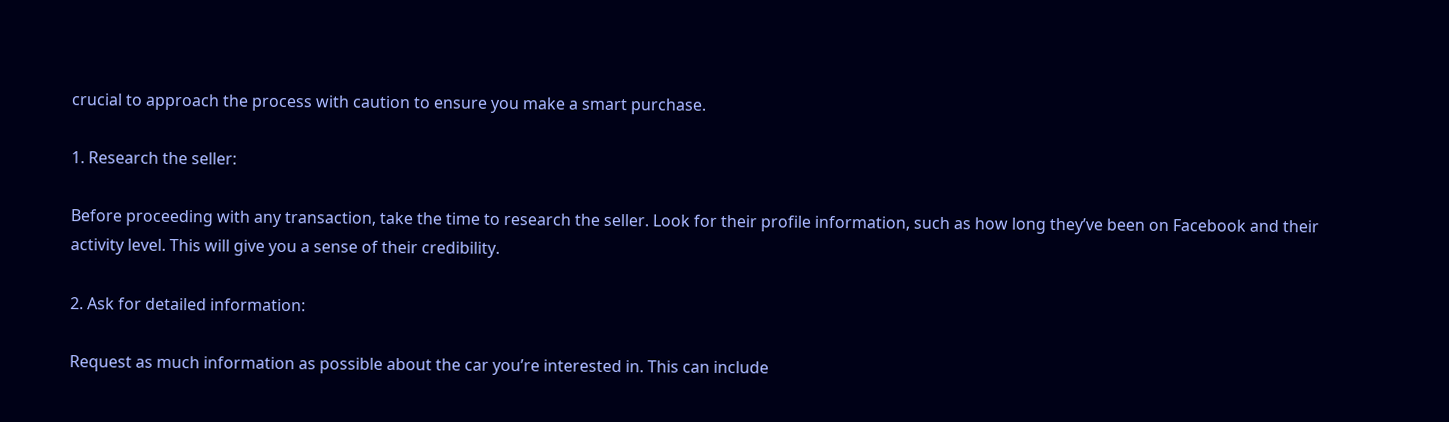crucial to approach the process with caution to ensure you make a smart purchase.

1. Research the seller:

Before proceeding with any transaction, take the time to research the seller. Look for their profile information, such as how long they’ve been on Facebook and their activity level. This will give you a sense of their credibility.

2. Ask for detailed information:

Request as much information as possible about the car you’re interested in. This can include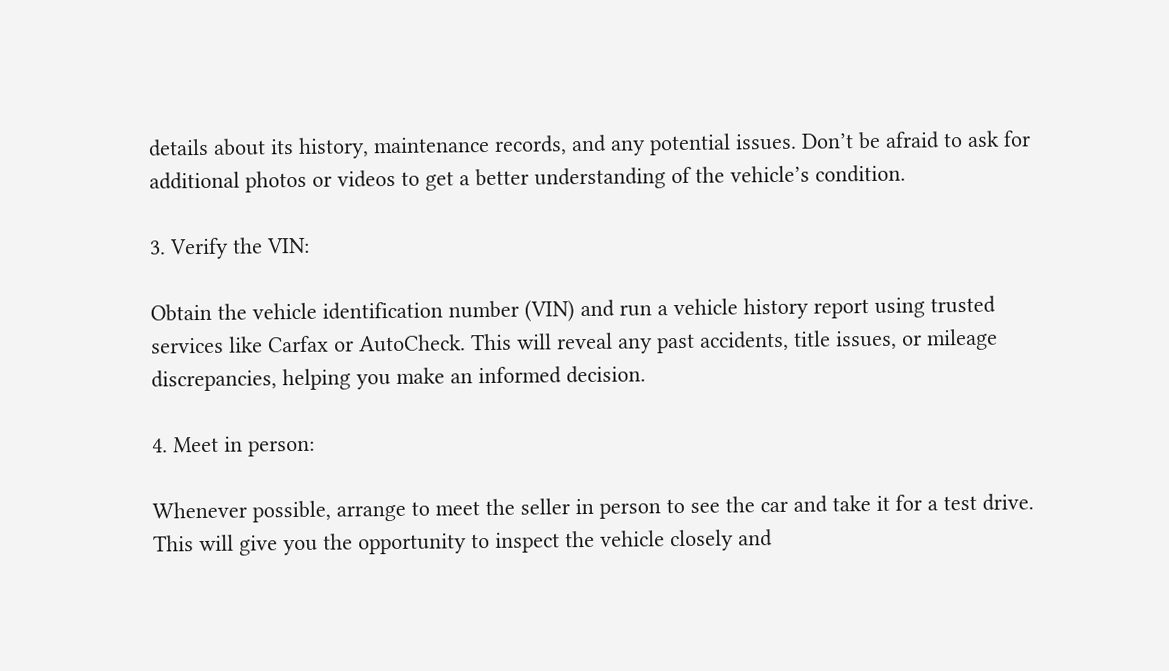details about its history, maintenance records, and any potential issues. Don’t be afraid to ask for additional photos or videos to get a better understanding of the vehicle’s condition.

3. Verify the VIN:

Obtain the vehicle identification number (VIN) and run a vehicle history report using trusted services like Carfax or AutoCheck. This will reveal any past accidents, title issues, or mileage discrepancies, helping you make an informed decision.

4. Meet in person:

Whenever possible, arrange to meet the seller in person to see the car and take it for a test drive. This will give you the opportunity to inspect the vehicle closely and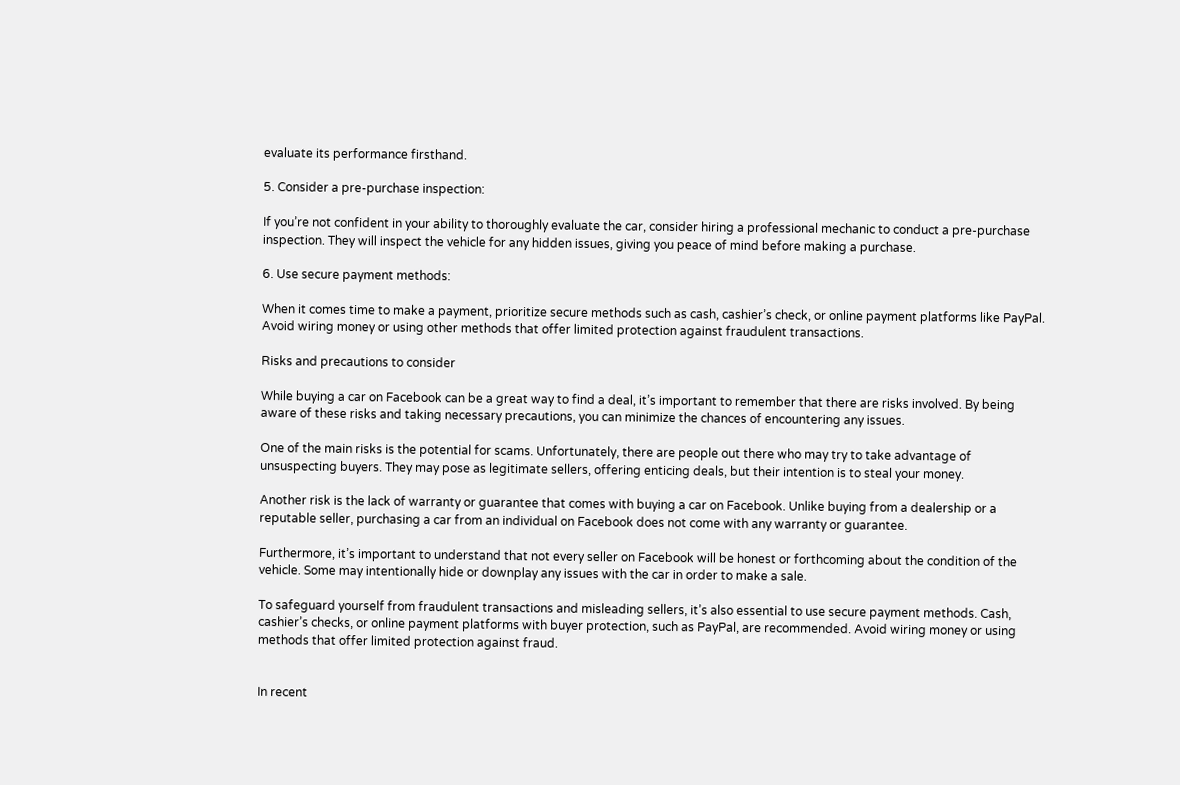evaluate its performance firsthand.

5. Consider a pre-purchase inspection:

If you’re not confident in your ability to thoroughly evaluate the car, consider hiring a professional mechanic to conduct a pre-purchase inspection. They will inspect the vehicle for any hidden issues, giving you peace of mind before making a purchase.

6. Use secure payment methods:

When it comes time to make a payment, prioritize secure methods such as cash, cashier’s check, or online payment platforms like PayPal. Avoid wiring money or using other methods that offer limited protection against fraudulent transactions.

Risks and precautions to consider

While buying a car on Facebook can be a great way to find a deal, it’s important to remember that there are risks involved. By being aware of these risks and taking necessary precautions, you can minimize the chances of encountering any issues.

One of the main risks is the potential for scams. Unfortunately, there are people out there who may try to take advantage of unsuspecting buyers. They may pose as legitimate sellers, offering enticing deals, but their intention is to steal your money.

Another risk is the lack of warranty or guarantee that comes with buying a car on Facebook. Unlike buying from a dealership or a reputable seller, purchasing a car from an individual on Facebook does not come with any warranty or guarantee.

Furthermore, it’s important to understand that not every seller on Facebook will be honest or forthcoming about the condition of the vehicle. Some may intentionally hide or downplay any issues with the car in order to make a sale.

To safeguard yourself from fraudulent transactions and misleading sellers, it’s also essential to use secure payment methods. Cash, cashier’s checks, or online payment platforms with buyer protection, such as PayPal, are recommended. Avoid wiring money or using methods that offer limited protection against fraud.


In recent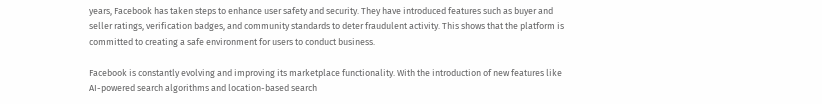years, Facebook has taken steps to enhance user safety and security. They have introduced features such as buyer and seller ratings, verification badges, and community standards to deter fraudulent activity. This shows that the platform is committed to creating a safe environment for users to conduct business.

Facebook is constantly evolving and improving its marketplace functionality. With the introduction of new features like AI-powered search algorithms and location-based search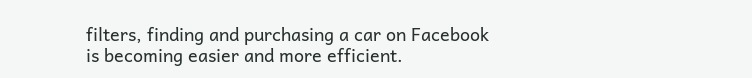filters, finding and purchasing a car on Facebook is becoming easier and more efficient.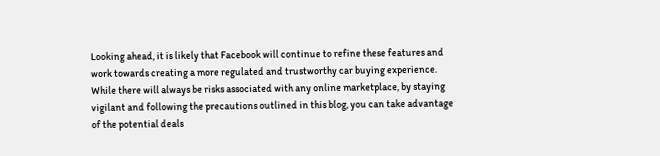Looking ahead, it is likely that Facebook will continue to refine these features and work towards creating a more regulated and trustworthy car buying experience. While there will always be risks associated with any online marketplace, by staying vigilant and following the precautions outlined in this blog, you can take advantage of the potential deals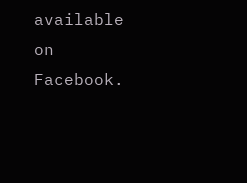available on Facebook.